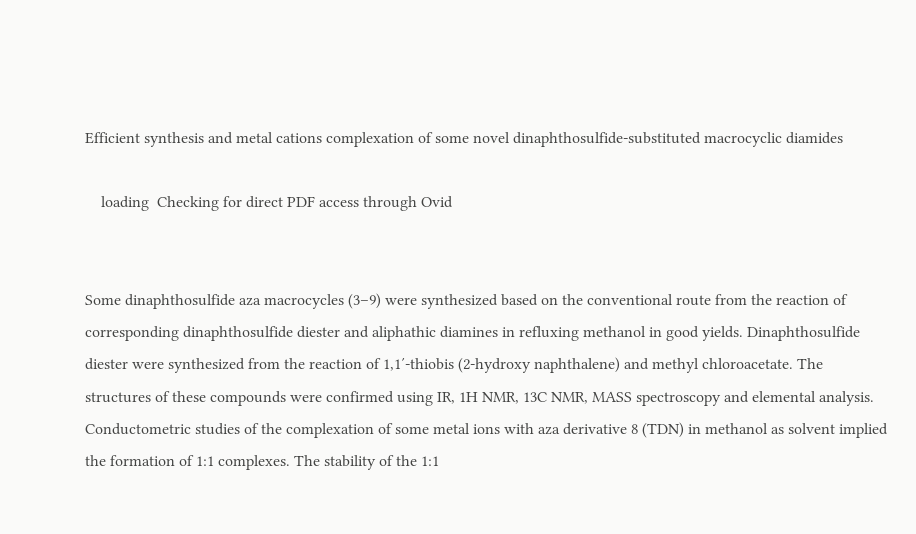Efficient synthesis and metal cations complexation of some novel dinaphthosulfide-substituted macrocyclic diamides

    loading  Checking for direct PDF access through Ovid


Some dinaphthosulfide aza macrocycles (3–9) were synthesized based on the conventional route from the reaction of corresponding dinaphthosulfide diester and aliphathic diamines in refluxing methanol in good yields. Dinaphthosulfide diester were synthesized from the reaction of 1,1′-thiobis (2-hydroxy naphthalene) and methyl chloroacetate. The structures of these compounds were confirmed using IR, 1H NMR, 13C NMR, MASS spectroscopy and elemental analysis. Conductometric studies of the complexation of some metal ions with aza derivative 8 (TDN) in methanol as solvent implied the formation of 1:1 complexes. The stability of the 1:1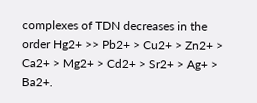complexes of TDN decreases in the order Hg2+ >> Pb2+ > Cu2+ > Zn2+ > Ca2+ > Mg2+ > Cd2+ > Sr2+ > Ag+ > Ba2+.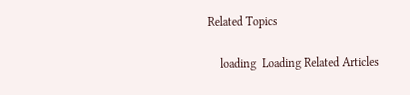Related Topics

    loading  Loading Related Articles